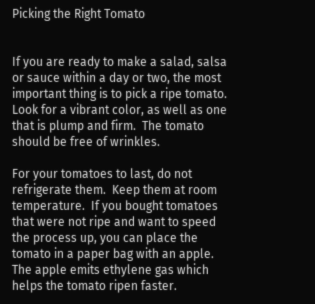Picking the Right Tomato


If you are ready to make a salad, salsa or sauce within a day or two, the most important thing is to pick a ripe tomato.  Look for a vibrant color, as well as one that is plump and firm.  The tomato should be free of wrinkles.

For your tomatoes to last, do not refrigerate them.  Keep them at room temperature.  If you bought tomatoes that were not ripe and want to speed the process up, you can place the tomato in a paper bag with an apple.  The apple emits ethylene gas which helps the tomato ripen faster.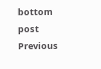bottom post
Previous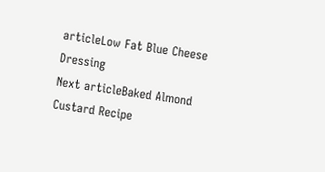articleLow Fat Blue Cheese Dressing
Next articleBaked Almond Custard Recipe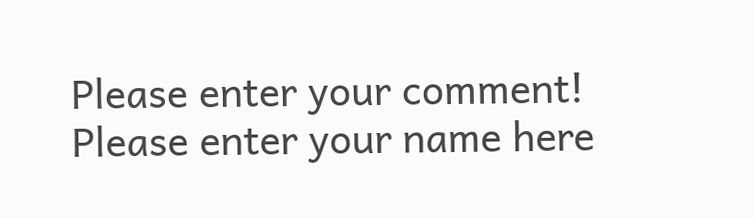Please enter your comment!
Please enter your name here